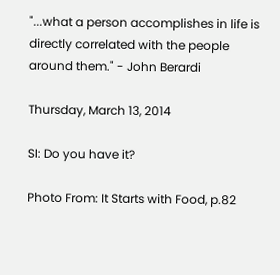"...what a person accomplishes in life is directly correlated with the people around them." - John Berardi

Thursday, March 13, 2014

SI: Do you have it?

Photo From: It Starts with Food, p.82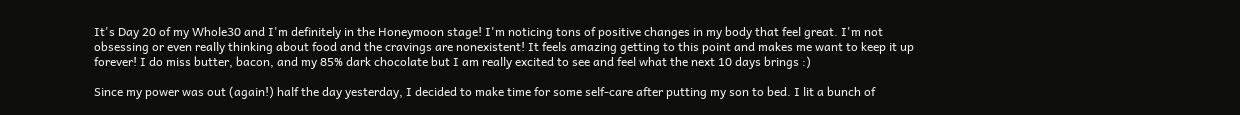It's Day 20 of my Whole30 and I'm definitely in the Honeymoon stage! I'm noticing tons of positive changes in my body that feel great. I'm not obsessing or even really thinking about food and the cravings are nonexistent! It feels amazing getting to this point and makes me want to keep it up forever! I do miss butter, bacon, and my 85% dark chocolate but I am really excited to see and feel what the next 10 days brings :)

Since my power was out (again!) half the day yesterday, I decided to make time for some self-care after putting my son to bed. I lit a bunch of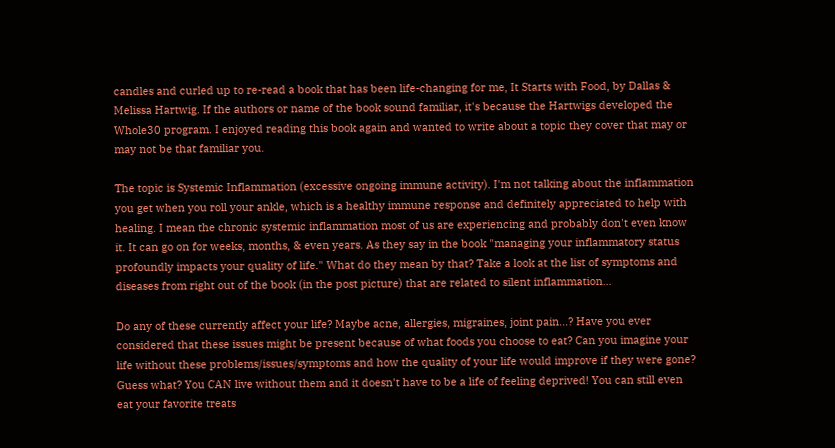candles and curled up to re-read a book that has been life-changing for me, It Starts with Food, by Dallas & Melissa Hartwig. If the authors or name of the book sound familiar, it's because the Hartwigs developed the Whole30 program. I enjoyed reading this book again and wanted to write about a topic they cover that may or may not be that familiar you.

The topic is Systemic Inflammation (excessive ongoing immune activity). I'm not talking about the inflammation you get when you roll your ankle, which is a healthy immune response and definitely appreciated to help with healing. I mean the chronic systemic inflammation most of us are experiencing and probably don't even know it. It can go on for weeks, months, & even years. As they say in the book "managing your inflammatory status profoundly impacts your quality of life." What do they mean by that? Take a look at the list of symptoms and diseases from right out of the book (in the post picture) that are related to silent inflammation...

Do any of these currently affect your life? Maybe acne, allergies, migraines, joint pain...? Have you ever considered that these issues might be present because of what foods you choose to eat? Can you imagine your life without these problems/issues/symptoms and how the quality of your life would improve if they were gone? Guess what? You CAN live without them and it doesn't have to be a life of feeling deprived! You can still even eat your favorite treats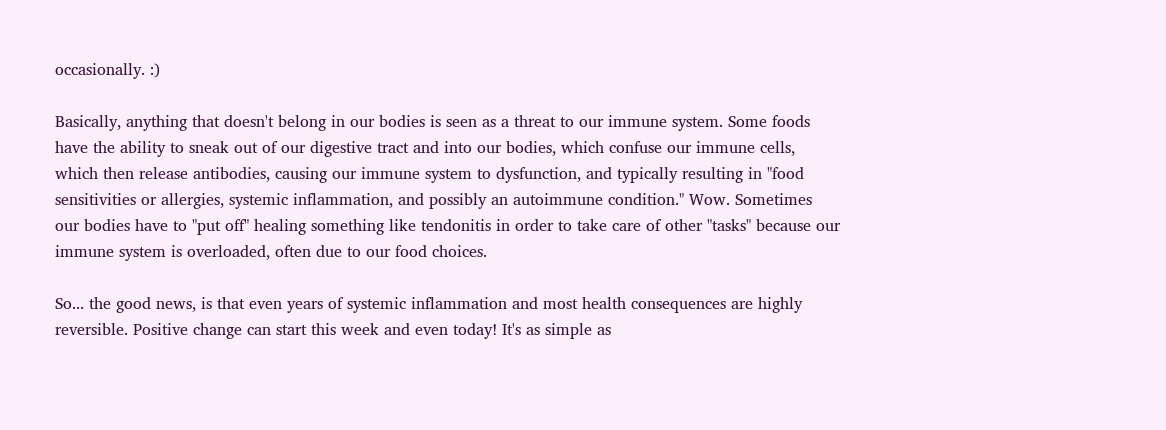occasionally. :)

Basically, anything that doesn't belong in our bodies is seen as a threat to our immune system. Some foods have the ability to sneak out of our digestive tract and into our bodies, which confuse our immune cells, which then release antibodies, causing our immune system to dysfunction, and typically resulting in "food sensitivities or allergies, systemic inflammation, and possibly an autoimmune condition." Wow. Sometimes our bodies have to "put off" healing something like tendonitis in order to take care of other "tasks" because our immune system is overloaded, often due to our food choices.

So... the good news, is that even years of systemic inflammation and most health consequences are highly reversible. Positive change can start this week and even today! It's as simple as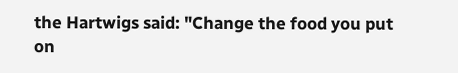the Hartwigs said: "Change the food you put on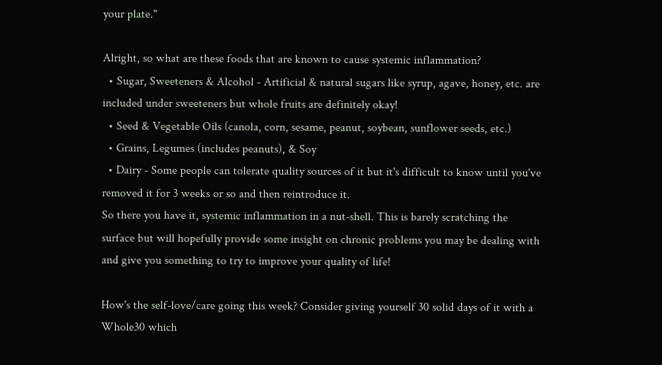your plate."

Alright, so what are these foods that are known to cause systemic inflammation?
  • Sugar, Sweeteners & Alcohol - Artificial & natural sugars like syrup, agave, honey, etc. are included under sweeteners but whole fruits are definitely okay!
  • Seed & Vegetable Oils (canola, corn, sesame, peanut, soybean, sunflower seeds, etc.)
  • Grains, Legumes (includes peanuts), & Soy
  • Dairy - Some people can tolerate quality sources of it but it's difficult to know until you've removed it for 3 weeks or so and then reintroduce it.
So there you have it, systemic inflammation in a nut-shell. This is barely scratching the surface but will hopefully provide some insight on chronic problems you may be dealing with and give you something to try to improve your quality of life!

How's the self-love/care going this week? Consider giving yourself 30 solid days of it with a Whole30 which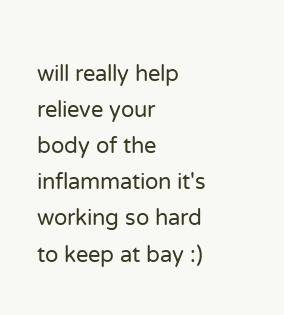will really help relieve your body of the inflammation it's working so hard to keep at bay :)